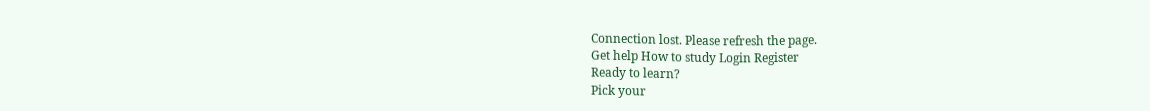Connection lost. Please refresh the page.
Get help How to study Login Register
Ready to learn?
Pick your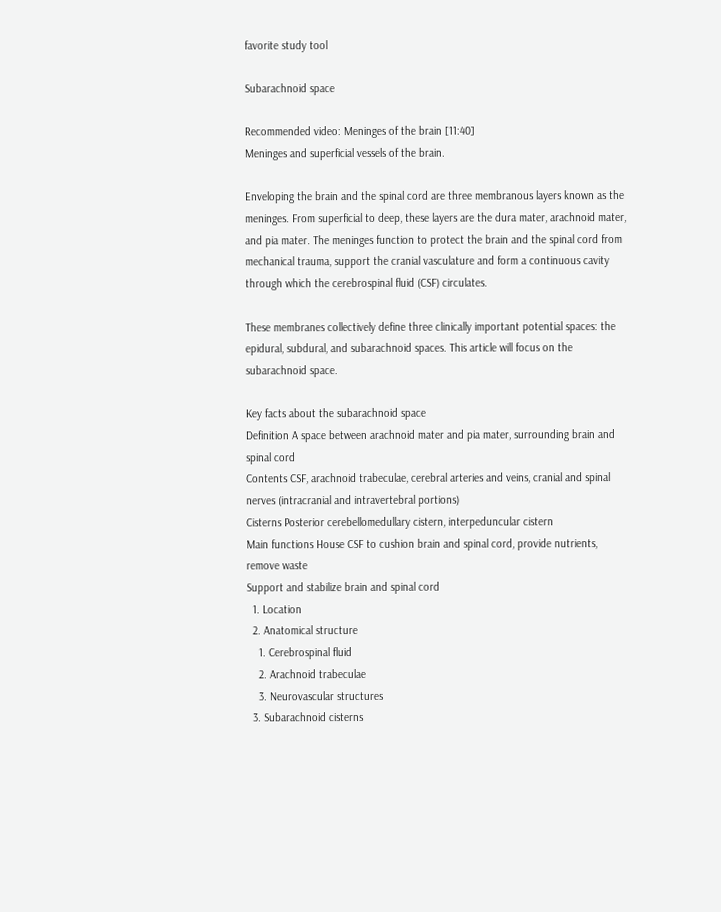favorite study tool

Subarachnoid space

Recommended video: Meninges of the brain [11:40]
Meninges and superficial vessels of the brain.

Enveloping the brain and the spinal cord are three membranous layers known as the meninges. From superficial to deep, these layers are the dura mater, arachnoid mater, and pia mater. The meninges function to protect the brain and the spinal cord from mechanical trauma, support the cranial vasculature and form a continuous cavity through which the cerebrospinal fluid (CSF) circulates.

These membranes collectively define three clinically important potential spaces: the epidural, subdural, and subarachnoid spaces. This article will focus on the subarachnoid space.

Key facts about the subarachnoid space
Definition A space between arachnoid mater and pia mater, surrounding brain and spinal cord
Contents CSF, arachnoid trabeculae, cerebral arteries and veins, cranial and spinal nerves (intracranial and intravertebral portions)
Cisterns Posterior cerebellomedullary cistern, interpeduncular cistern
Main functions House CSF to cushion brain and spinal cord, provide nutrients, remove waste
Support and stabilize brain and spinal cord
  1. Location
  2. Anatomical structure
    1. Cerebrospinal fluid
    2. Arachnoid trabeculae
    3. Neurovascular structures
  3. Subarachnoid cisterns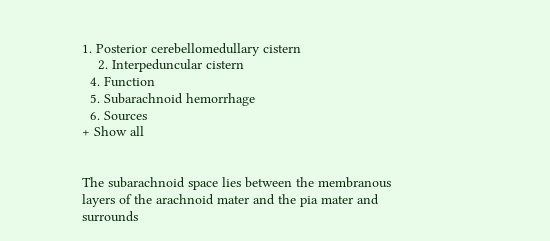1. Posterior cerebellomedullary cistern
    2. Interpeduncular cistern
  4. Function
  5. Subarachnoid hemorrhage
  6. Sources
+ Show all


The subarachnoid space lies between the membranous layers of the arachnoid mater and the pia mater and surrounds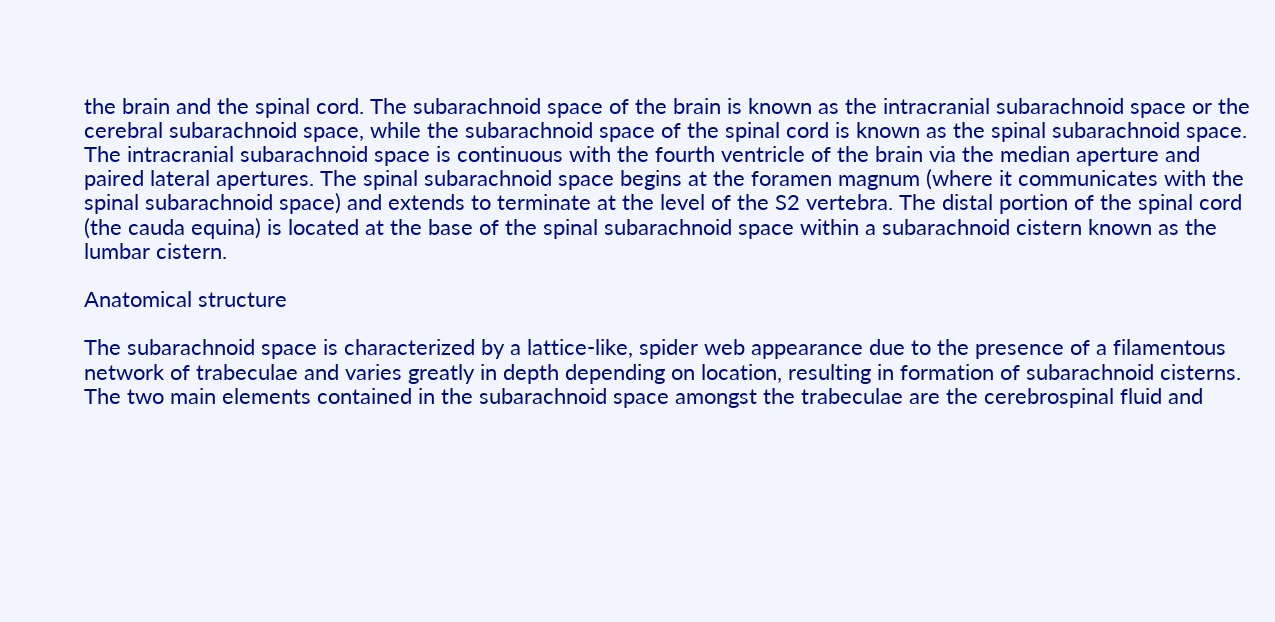the brain and the spinal cord. The subarachnoid space of the brain is known as the intracranial subarachnoid space or the cerebral subarachnoid space, while the subarachnoid space of the spinal cord is known as the spinal subarachnoid space. The intracranial subarachnoid space is continuous with the fourth ventricle of the brain via the median aperture and paired lateral apertures. The spinal subarachnoid space begins at the foramen magnum (where it communicates with the spinal subarachnoid space) and extends to terminate at the level of the S2 vertebra. The distal portion of the spinal cord (the cauda equina) is located at the base of the spinal subarachnoid space within a subarachnoid cistern known as the lumbar cistern.

Anatomical structure

The subarachnoid space is characterized by a lattice-like, spider web appearance due to the presence of a filamentous network of trabeculae and varies greatly in depth depending on location, resulting in formation of subarachnoid cisterns. The two main elements contained in the subarachnoid space amongst the trabeculae are the cerebrospinal fluid and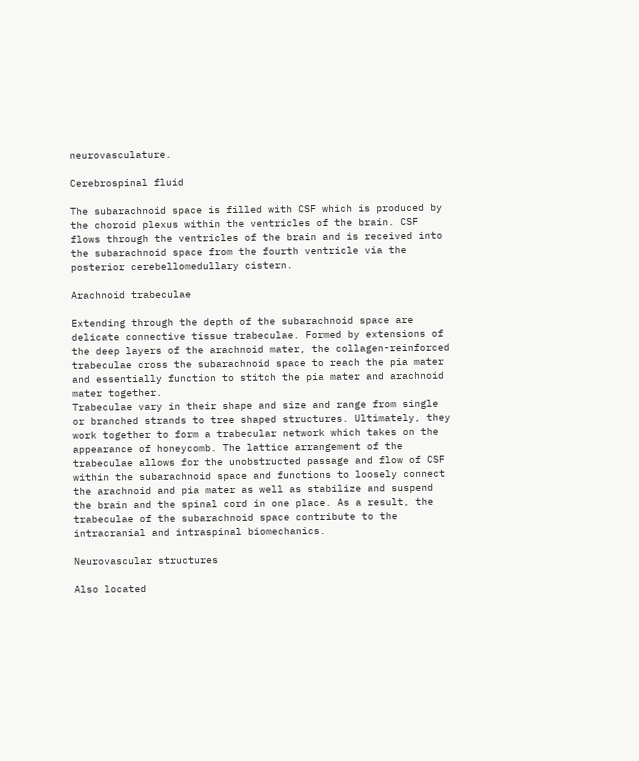neurovasculature.

Cerebrospinal fluid

The subarachnoid space is filled with CSF which is produced by the choroid plexus within the ventricles of the brain. CSF flows through the ventricles of the brain and is received into the subarachnoid space from the fourth ventricle via the posterior cerebellomedullary cistern.

Arachnoid trabeculae

Extending through the depth of the subarachnoid space are delicate connective tissue trabeculae. Formed by extensions of the deep layers of the arachnoid mater, the collagen-reinforced trabeculae cross the subarachnoid space to reach the pia mater and essentially function to stitch the pia mater and arachnoid mater together.
Trabeculae vary in their shape and size and range from single or branched strands to tree shaped structures. Ultimately, they work together to form a trabecular network which takes on the appearance of honeycomb. The lattice arrangement of the trabeculae allows for the unobstructed passage and flow of CSF within the subarachnoid space and functions to loosely connect the arachnoid and pia mater as well as stabilize and suspend the brain and the spinal cord in one place. As a result, the trabeculae of the subarachnoid space contribute to the intracranial and intraspinal biomechanics.

Neurovascular structures

Also located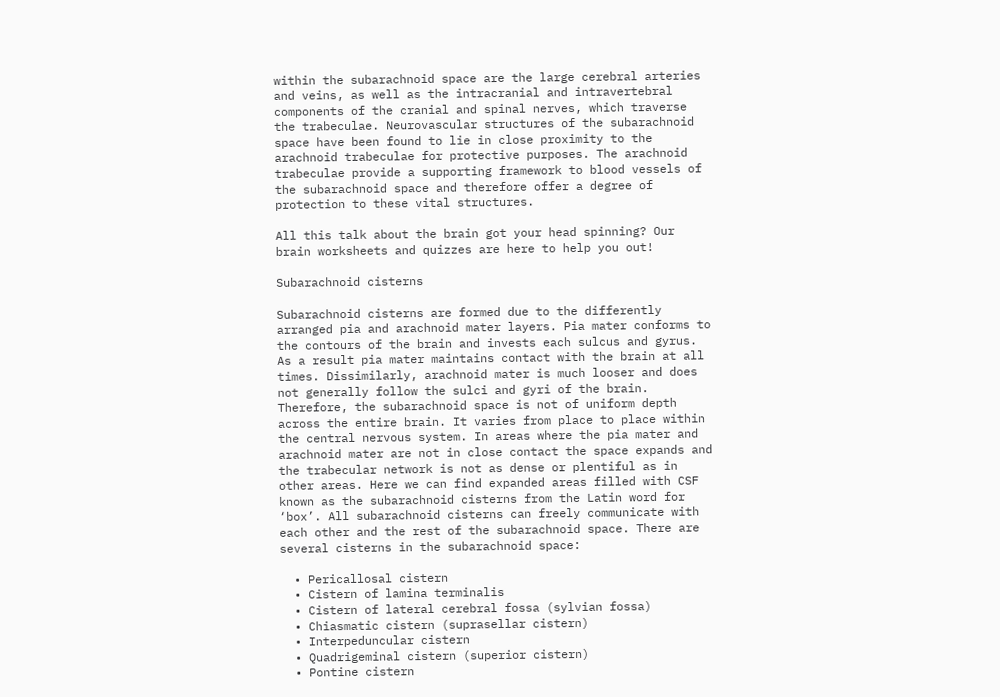within the subarachnoid space are the large cerebral arteries and veins, as well as the intracranial and intravertebral components of the cranial and spinal nerves, which traverse the trabeculae. Neurovascular structures of the subarachnoid space have been found to lie in close proximity to the arachnoid trabeculae for protective purposes. The arachnoid trabeculae provide a supporting framework to blood vessels of the subarachnoid space and therefore offer a degree of protection to these vital structures.

All this talk about the brain got your head spinning? Our brain worksheets and quizzes are here to help you out!

Subarachnoid cisterns

Subarachnoid cisterns are formed due to the differently arranged pia and arachnoid mater layers. Pia mater conforms to the contours of the brain and invests each sulcus and gyrus. As a result pia mater maintains contact with the brain at all times. Dissimilarly, arachnoid mater is much looser and does not generally follow the sulci and gyri of the brain. Therefore, the subarachnoid space is not of uniform depth across the entire brain. It varies from place to place within the central nervous system. In areas where the pia mater and arachnoid mater are not in close contact the space expands and the trabecular network is not as dense or plentiful as in other areas. Here we can find expanded areas filled with CSF known as the subarachnoid cisterns from the Latin word for ‘box’. All subarachnoid cisterns can freely communicate with each other and the rest of the subarachnoid space. There are several cisterns in the subarachnoid space:

  • Pericallosal cistern
  • Cistern of lamina terminalis
  • Cistern of lateral cerebral fossa (sylvian fossa)
  • Chiasmatic cistern (suprasellar cistern)
  • Interpeduncular cistern
  • Quadrigeminal cistern (superior cistern)
  • Pontine cistern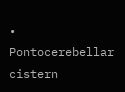• Pontocerebellar cistern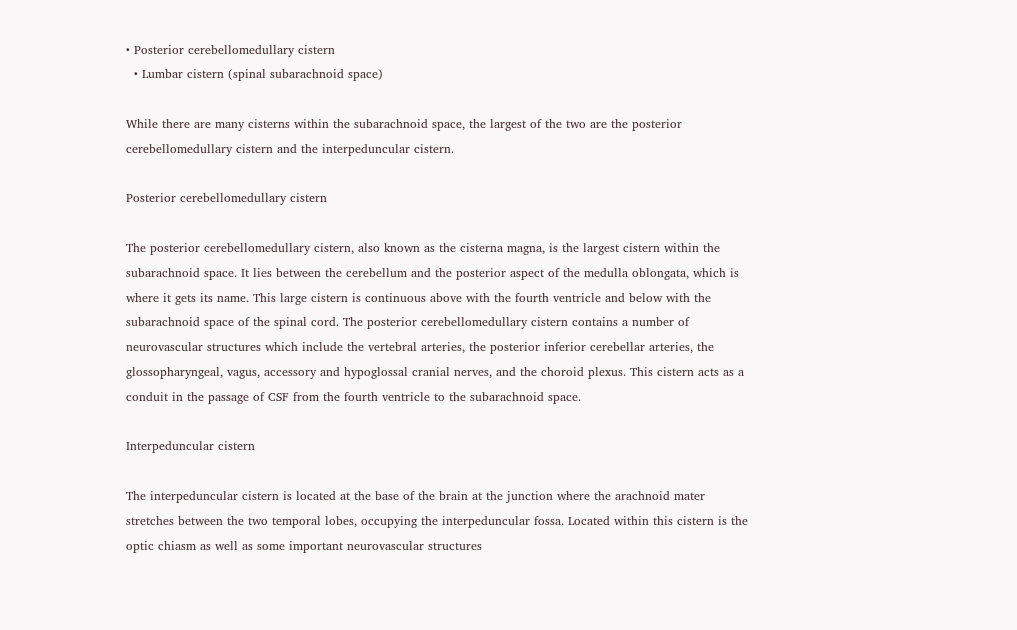• Posterior cerebellomedullary cistern
  • Lumbar cistern (spinal subarachnoid space)

While there are many cisterns within the subarachnoid space, the largest of the two are the posterior cerebellomedullary cistern and the interpeduncular cistern.

Posterior cerebellomedullary cistern

The posterior cerebellomedullary cistern, also known as the cisterna magna, is the largest cistern within the subarachnoid space. It lies between the cerebellum and the posterior aspect of the medulla oblongata, which is where it gets its name. This large cistern is continuous above with the fourth ventricle and below with the subarachnoid space of the spinal cord. The posterior cerebellomedullary cistern contains a number of neurovascular structures which include the vertebral arteries, the posterior inferior cerebellar arteries, the glossopharyngeal, vagus, accessory and hypoglossal cranial nerves, and the choroid plexus. This cistern acts as a conduit in the passage of CSF from the fourth ventricle to the subarachnoid space.

Interpeduncular cistern

The interpeduncular cistern is located at the base of the brain at the junction where the arachnoid mater stretches between the two temporal lobes, occupying the interpeduncular fossa. Located within this cistern is the optic chiasm as well as some important neurovascular structures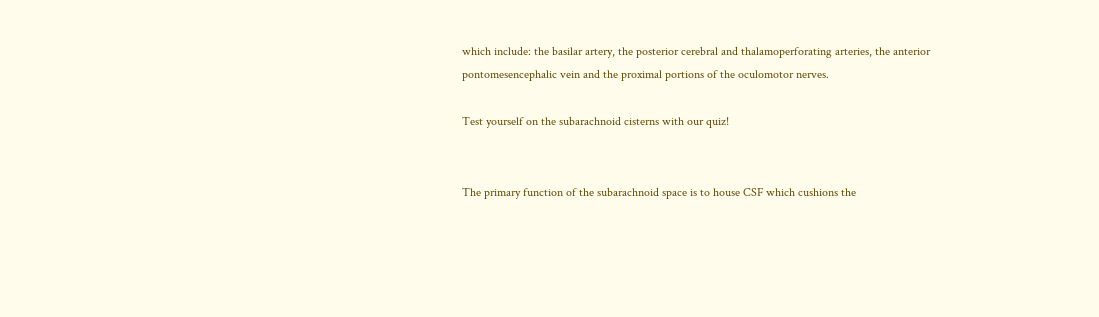which include: the basilar artery, the posterior cerebral and thalamoperforating arteries, the anterior pontomesencephalic vein and the proximal portions of the oculomotor nerves.

Test yourself on the subarachnoid cisterns with our quiz!


The primary function of the subarachnoid space is to house CSF which cushions the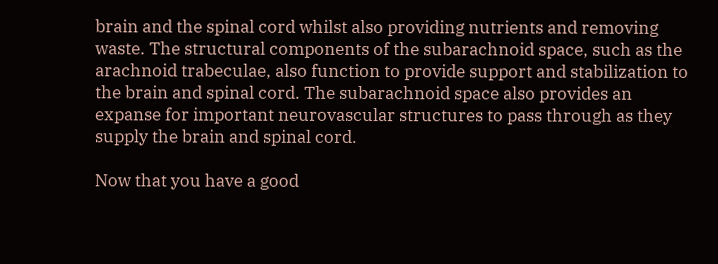brain and the spinal cord whilst also providing nutrients and removing waste. The structural components of the subarachnoid space, such as the arachnoid trabeculae, also function to provide support and stabilization to the brain and spinal cord. The subarachnoid space also provides an expanse for important neurovascular structures to pass through as they supply the brain and spinal cord.

Now that you have a good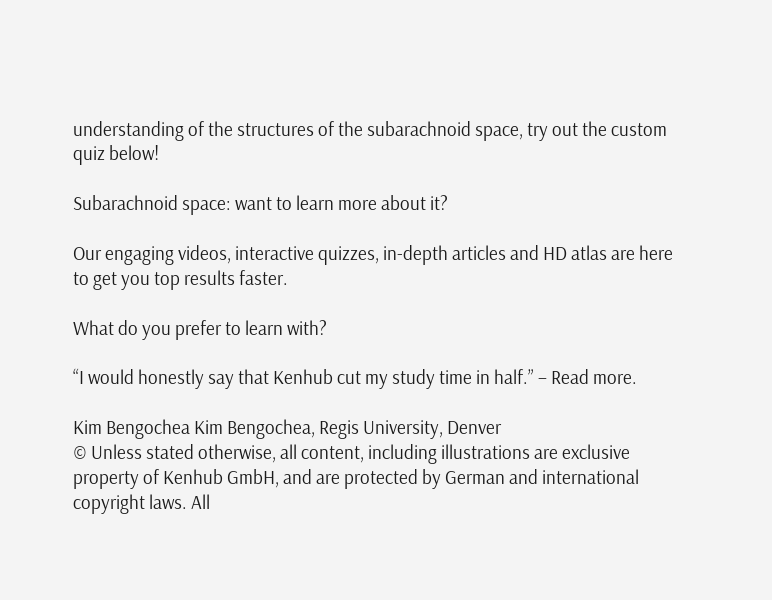understanding of the structures of the subarachnoid space, try out the custom quiz below!

Subarachnoid space: want to learn more about it?

Our engaging videos, interactive quizzes, in-depth articles and HD atlas are here to get you top results faster.

What do you prefer to learn with?

“I would honestly say that Kenhub cut my study time in half.” – Read more.

Kim Bengochea Kim Bengochea, Regis University, Denver
© Unless stated otherwise, all content, including illustrations are exclusive property of Kenhub GmbH, and are protected by German and international copyright laws. All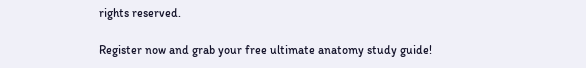rights reserved.

Register now and grab your free ultimate anatomy study guide!